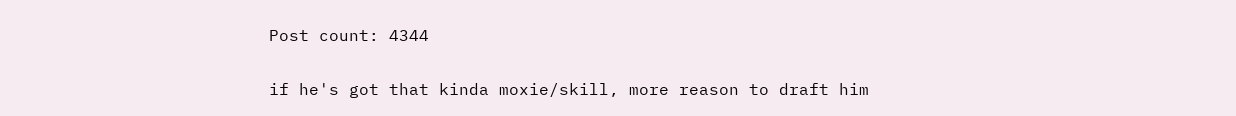Post count: 4344

if he's got that kinda moxie/skill, more reason to draft him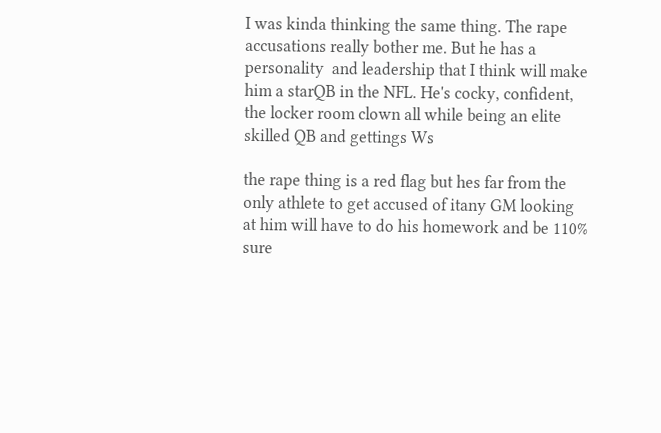I was kinda thinking the same thing. The rape accusations really bother me. But he has a personality  and leadership that I think will make him a starQB in the NFL. He's cocky, confident, the locker room clown all while being an elite skilled QB and gettings Ws

the rape thing is a red flag but hes far from the only athlete to get accused of itany GM looking at him will have to do his homework and be 110% sure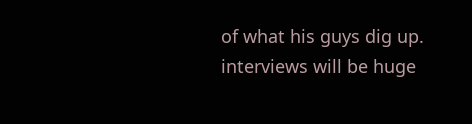of what his guys dig up. interviews will be huge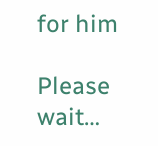for him

Please wait…